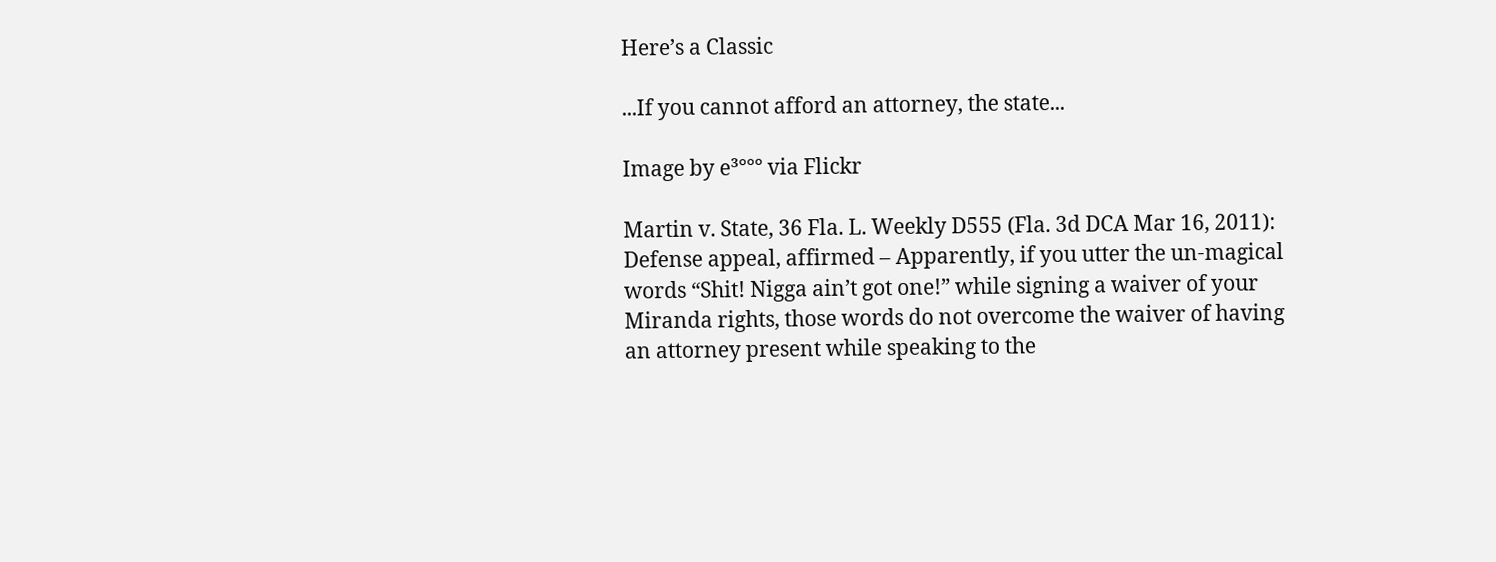Here’s a Classic

...If you cannot afford an attorney, the state...

Image by e³°°° via Flickr

Martin v. State, 36 Fla. L. Weekly D555 (Fla. 3d DCA Mar 16, 2011): Defense appeal, affirmed – Apparently, if you utter the un-magical words “Shit! Nigga ain’t got one!” while signing a waiver of your Miranda rights, those words do not overcome the waiver of having an attorney present while speaking to the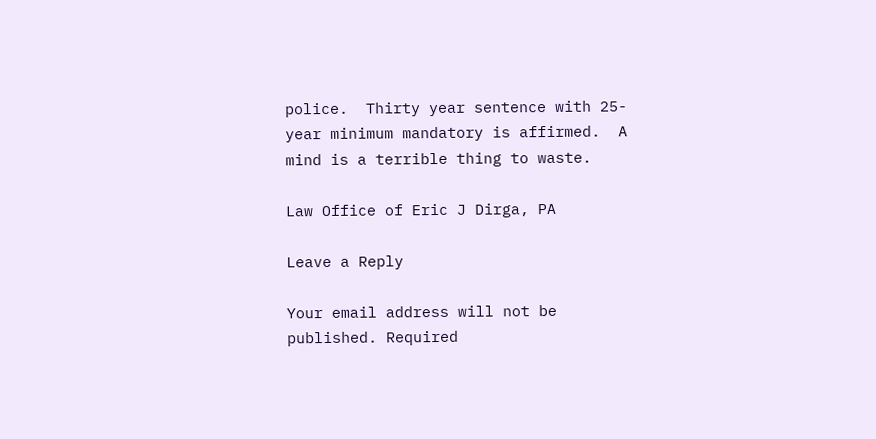police.  Thirty year sentence with 25-year minimum mandatory is affirmed.  A mind is a terrible thing to waste.

Law Office of Eric J Dirga, PA

Leave a Reply

Your email address will not be published. Required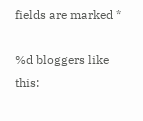fields are marked *

%d bloggers like this: